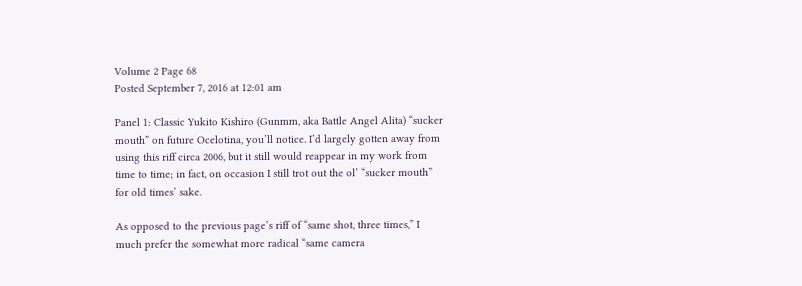Volume 2 Page 68
Posted September 7, 2016 at 12:01 am

Panel 1: Classic Yukito Kishiro (Gunmm, aka Battle Angel Alita) “sucker mouth” on future Ocelotina, you’ll notice. I’d largely gotten away from using this riff circa 2006, but it still would reappear in my work from time to time; in fact, on occasion I still trot out the ol’ “sucker mouth” for old times’ sake.

As opposed to the previous page’s riff of “same shot, three times,” I much prefer the somewhat more radical “same camera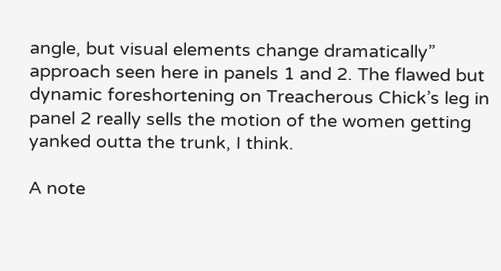angle, but visual elements change dramatically” approach seen here in panels 1 and 2. The flawed but dynamic foreshortening on Treacherous Chick’s leg in panel 2 really sells the motion of the women getting yanked outta the trunk, I think.

A note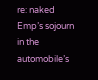re: naked Emp’s sojourn in the automobile’s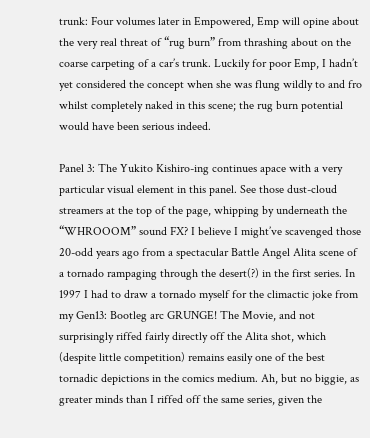trunk: Four volumes later in Empowered, Emp will opine about the very real threat of “rug burn” from thrashing about on the coarse carpeting of a car’s trunk. Luckily for poor Emp, I hadn’t yet considered the concept when she was flung wildly to and fro whilst completely naked in this scene; the rug burn potential would have been serious indeed.

Panel 3: The Yukito Kishiro-ing continues apace with a very particular visual element in this panel. See those dust-cloud streamers at the top of the page, whipping by underneath the “WHROOOM” sound FX? I believe I might’ve scavenged those 20-odd years ago from a spectacular Battle Angel Alita scene of a tornado rampaging through the desert(?) in the first series. In 1997 I had to draw a tornado myself for the climactic joke from my Gen13: Bootleg arc GRUNGE! The Movie, and not surprisingly riffed fairly directly off the Alita shot, which (despite little competition) remains easily one of the best tornadic depictions in the comics medium. Ah, but no biggie, as greater minds than I riffed off the same series, given the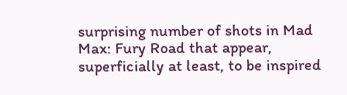surprising number of shots in Mad Max: Fury Road that appear, superficially at least, to be inspired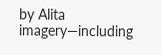by Alita imagery—including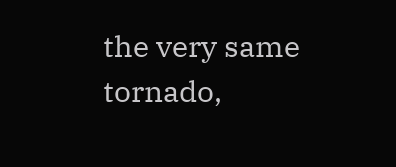the very same tornado,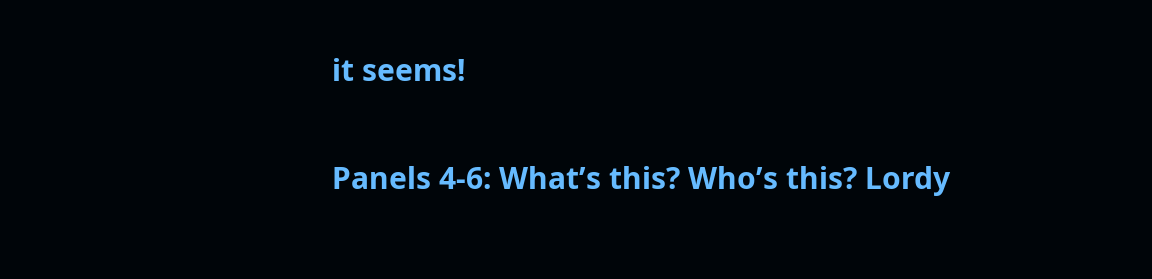it seems!

Panels 4-6: What’s this? Who’s this? Lordy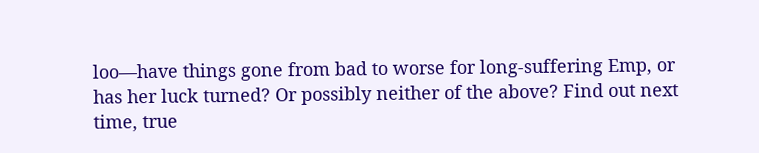loo—have things gone from bad to worse for long-suffering Emp, or has her luck turned? Or possibly neither of the above? Find out next time, true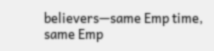believers—same Emp time, same Emp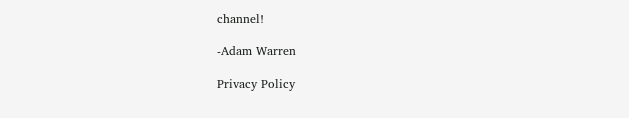channel!

-Adam Warren

Privacy Policy